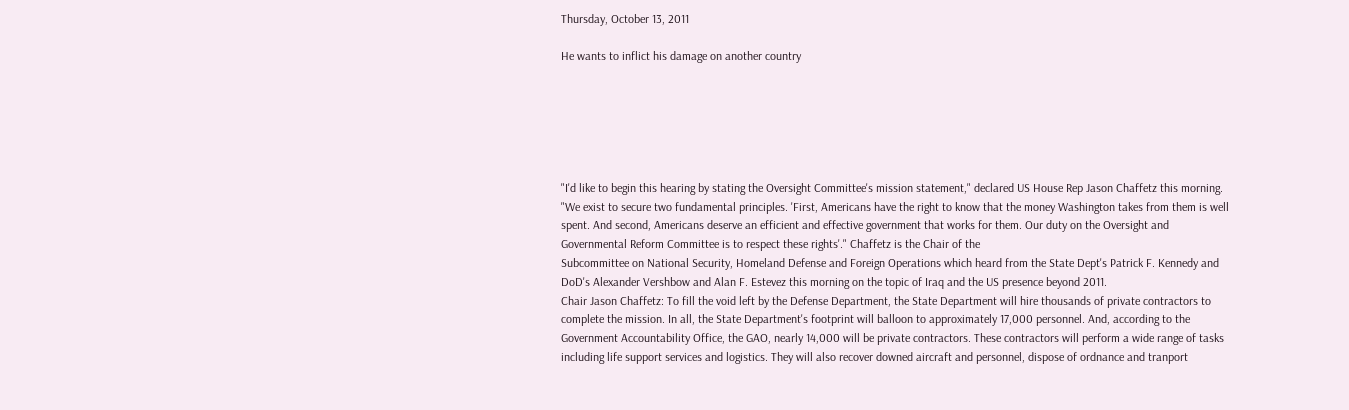Thursday, October 13, 2011

He wants to inflict his damage on another country






"I'd like to begin this hearing by stating the Oversight Committee's mission statement," declared US House Rep Jason Chaffetz this morning. "We exist to secure two fundamental principles. 'First, Americans have the right to know that the money Washington takes from them is well spent. And second, Americans deserve an efficient and effective government that works for them. Our duty on the Oversight and Governmental Reform Committee is to respect these rights'." Chaffetz is the Chair of the
Subcommittee on National Security, Homeland Defense and Foreign Operations which heard from the State Dept's Patrick F. Kennedy and DoD's Alexander Vershbow and Alan F. Estevez this morning on the topic of Iraq and the US presence beyond 2011.
Chair Jason Chaffetz: To fill the void left by the Defense Department, the State Department will hire thousands of private contractors to complete the mission. In all, the State Department's footprint will balloon to approximately 17,000 personnel. And, according to the Government Accountability Office, the GAO, nearly 14,000 will be private contractors. These contractors will perform a wide range of tasks including life support services and logistics. They will also recover downed aircraft and personnel, dispose of ordnance and tranport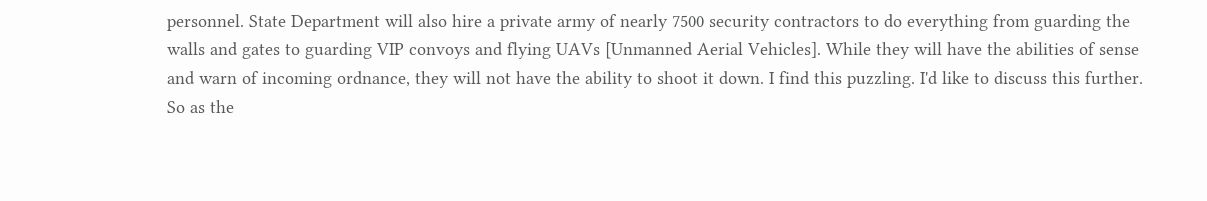personnel. State Department will also hire a private army of nearly 7500 security contractors to do everything from guarding the walls and gates to guarding VIP convoys and flying UAVs [Unmanned Aerial Vehicles]. While they will have the abilities of sense and warn of incoming ordnance, they will not have the ability to shoot it down. I find this puzzling. I'd like to discuss this further. So as the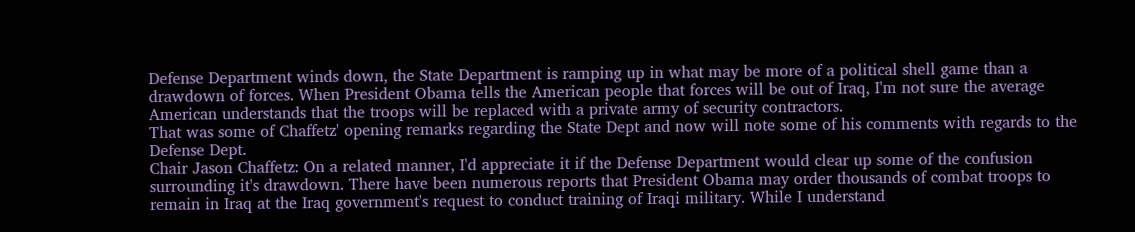Defense Department winds down, the State Department is ramping up in what may be more of a political shell game than a drawdown of forces. When President Obama tells the American people that forces will be out of Iraq, I'm not sure the average American understands that the troops will be replaced with a private army of security contractors.
That was some of Chaffetz' opening remarks regarding the State Dept and now will note some of his comments with regards to the Defense Dept.
Chair Jason Chaffetz: On a related manner, I'd appreciate it if the Defense Department would clear up some of the confusion surrounding it's drawdown. There have been numerous reports that President Obama may order thousands of combat troops to remain in Iraq at the Iraq government's request to conduct training of Iraqi military. While I understand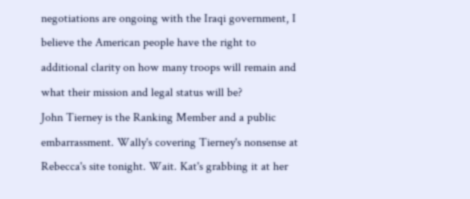negotiations are ongoing with the Iraqi government, I believe the American people have the right to additional clarity on how many troops will remain and what their mission and legal status will be?
John Tierney is the Ranking Member and a public embarrassment. Wally's covering Tierney's nonsense at Rebecca's site tonight. Wait. Kat's grabbing it at her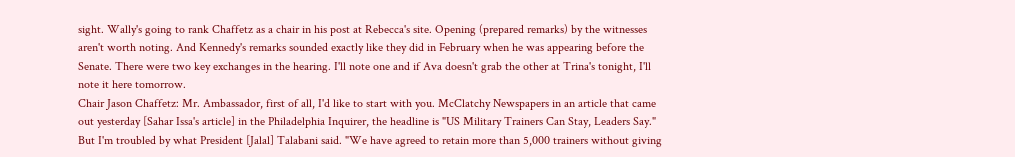sight. Wally's going to rank Chaffetz as a chair in his post at Rebecca's site. Opening (prepared remarks) by the witnesses aren't worth noting. And Kennedy's remarks sounded exactly like they did in February when he was appearing before the Senate. There were two key exchanges in the hearing. I'll note one and if Ava doesn't grab the other at Trina's tonight, I'll note it here tomorrow.
Chair Jason Chaffetz: Mr. Ambassador, first of all, I'd like to start with you. McClatchy Newspapers in an article that came out yesterday [Sahar Issa's article] in the Philadelphia Inquirer, the headline is "US Military Trainers Can Stay, Leaders Say." But I'm troubled by what President [Jalal] Talabani said. "We have agreed to retain more than 5,000 trainers without giving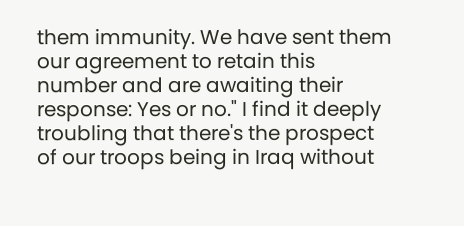them immunity. We have sent them our agreement to retain this number and are awaiting their response: Yes or no." I find it deeply troubling that there's the prospect of our troops being in Iraq without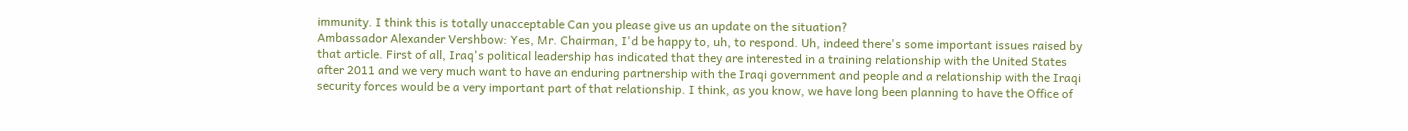immunity. I think this is totally unacceptable Can you please give us an update on the situation?
Ambassador Alexander Vershbow: Yes, Mr. Chairman, I'd be happy to, uh, to respond. Uh, indeed there's some important issues raised by that article. First of all, Iraq's political leadership has indicated that they are interested in a training relationship with the United States after 2011 and we very much want to have an enduring partnership with the Iraqi government and people and a relationship with the Iraqi security forces would be a very important part of that relationship. I think, as you know, we have long been planning to have the Office of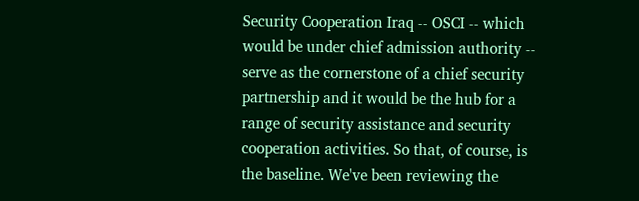Security Cooperation Iraq -- OSCI -- which would be under chief admission authority -- serve as the cornerstone of a chief security partnership and it would be the hub for a range of security assistance and security cooperation activities. So that, of course, is the baseline. We've been reviewing the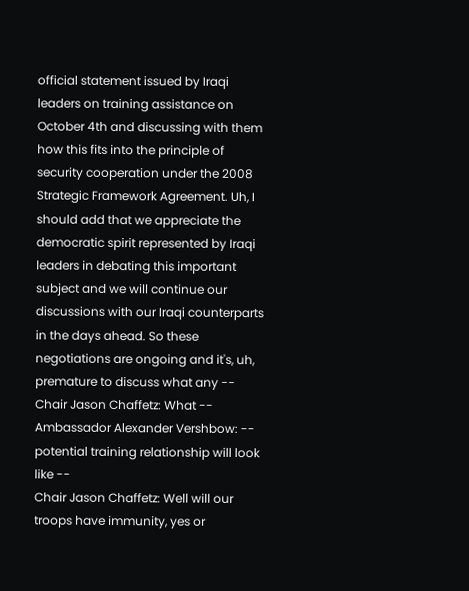official statement issued by Iraqi leaders on training assistance on October 4th and discussing with them how this fits into the principle of security cooperation under the 2008 Strategic Framework Agreement. Uh, I should add that we appreciate the democratic spirit represented by Iraqi leaders in debating this important subject and we will continue our discussions with our Iraqi counterparts in the days ahead. So these negotiations are ongoing and it's, uh, premature to discuss what any --
Chair Jason Chaffetz: What --
Ambassador Alexander Vershbow: -- potential training relationship will look like --
Chair Jason Chaffetz: Well will our troops have immunity, yes or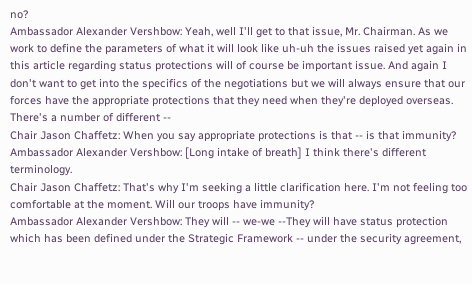no?
Ambassador Alexander Vershbow: Yeah, well I'll get to that issue, Mr. Chairman. As we work to define the parameters of what it will look like uh-uh the issues raised yet again in this article regarding status protections will of course be important issue. And again I don't want to get into the specifics of the negotiations but we will always ensure that our forces have the appropriate protections that they need when they're deployed overseas. There's a number of different --
Chair Jason Chaffetz: When you say appropriate protections is that -- is that immunity?
Ambassador Alexander Vershbow: [Long intake of breath] I think there's different terminology.
Chair Jason Chaffetz: That's why I'm seeking a little clarification here. I'm not feeling too comfortable at the moment. Will our troops have immunity?
Ambassador Alexander Vershbow: They will -- we-we --They will have status protection which has been defined under the Strategic Framework -- under the security agreement,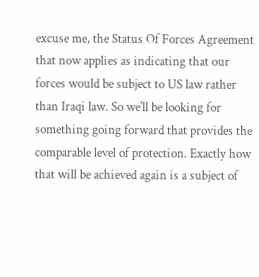excuse me, the Status Of Forces Agreement that now applies as indicating that our forces would be subject to US law rather than Iraqi law. So we'll be looking for something going forward that provides the comparable level of protection. Exactly how that will be achieved again is a subject of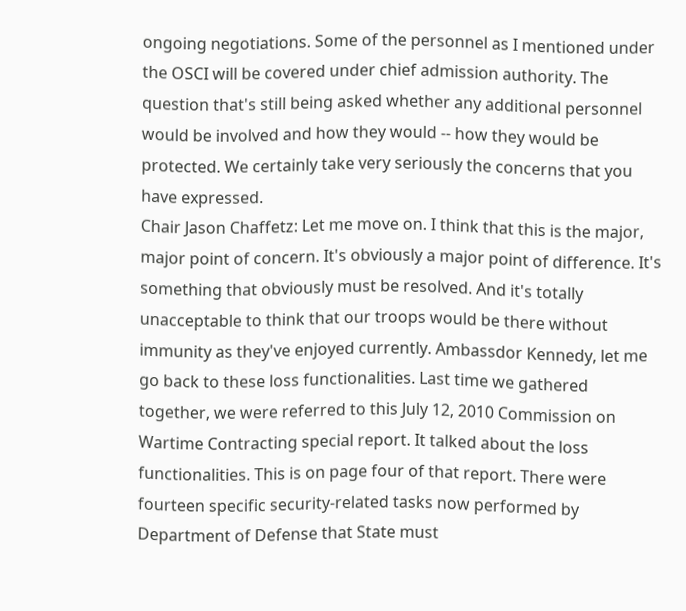ongoing negotiations. Some of the personnel as I mentioned under the OSCI will be covered under chief admission authority. The question that's still being asked whether any additional personnel would be involved and how they would -- how they would be protected. We certainly take very seriously the concerns that you have expressed.
Chair Jason Chaffetz: Let me move on. I think that this is the major, major point of concern. It's obviously a major point of difference. It's something that obviously must be resolved. And it's totally unacceptable to think that our troops would be there without immunity as they've enjoyed currently. Ambassdor Kennedy, let me go back to these loss functionalities. Last time we gathered together, we were referred to this July 12, 2010 Commission on Wartime Contracting special report. It talked about the loss functionalities. This is on page four of that report. There were fourteen specific security-related tasks now performed by Department of Defense that State must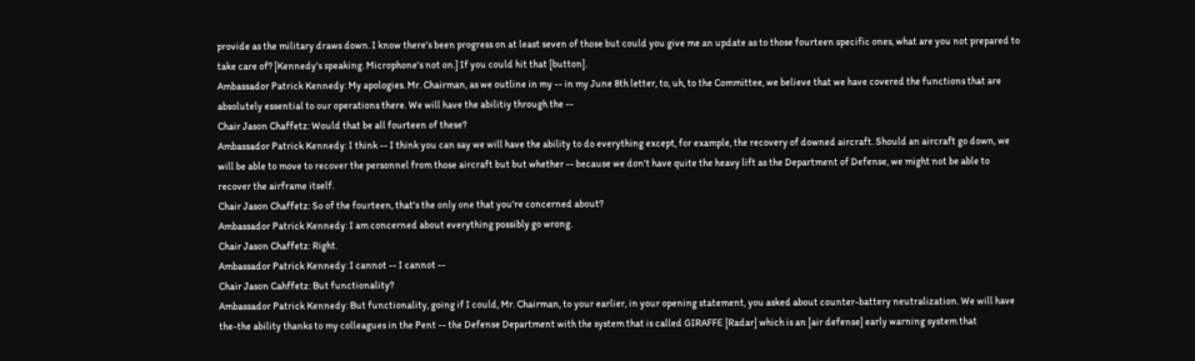provide as the military draws down. I know there's been progress on at least seven of those but could you give me an update as to those fourteen specific ones, what are you not prepared to take care of? [Kennedy's speaking. Microphone's not on.] If you could hit that [button].
Ambassador Patrick Kennedy: My apologies. Mr. Chairman, as we outline in my -- in my June 8th letter, to, uh, to the Committee, we believe that we have covered the functions that are absolutely essential to our operations there. We will have the abilitiy through the --
Chair Jason Chaffetz: Would that be all fourteen of these?
Ambassador Patrick Kennedy: I think -- I think you can say we will have the ability to do everything except, for example, the recovery of downed aircraft. Should an aircraft go down, we will be able to move to recover the personnel from those aircraft but but whether -- because we don't have quite the heavy lift as the Department of Defense, we might not be able to recover the airframe itself.
Chair Jason Chaffetz: So of the fourteen, that's the only one that you're concerned about?
Ambassador Patrick Kennedy: I am concerned about everything possibly go wrong.
Chair Jason Chaffetz: Right.
Ambassador Patrick Kennedy: I cannot -- I cannot --
Chair Jason Cahffetz: But functionality?
Ambassador Patrick Kennedy: But functionality, going if I could, Mr. Chairman, to your earlier, in your opening statement, you asked about counter-battery neutralization. We will have the-the ability thanks to my colleagues in the Pent -- the Defense Department with the system that is called GIRAFFE [Radar] which is an [air defense] early warning system that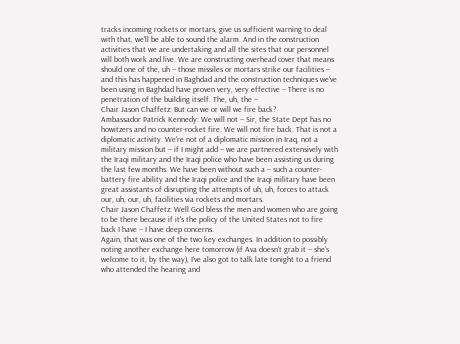tracks incoming rockets or mortars, give us sufficient warning to deal with that, we'll be able to sound the alarm. And in the construction activities that we are undertaking and all the sites that our personnel will both work and live. We are constructing overhead cover that means should one of the, uh -- those missiles or mortars strike our facilities -- and this has happened in Baghdad and the construction techniques we've been using in Baghdad have proven very, very effective -- There is no penetration of the building itself. The, uh, the --
Chair Jason Chaffetz: But can we or will we fire back?
Ambassador Patrick Kennedy: We will not -- Sir, the State Dept has no howitzers and no counter-rocket fire. We will not fire back. That is not a diplomatic activity. We're not of a diplomatic mission in Iraq, not a military mission but -- if I might add -- we are partnered extensively with the Iraqi military and the Iraqi police who have been assisting us during the last few months. We have been without such a -- such a counter-battery fire ability and the Iraqi police and the Iraqi military have been great assistants of disrupting the attempts of uh, uh, forces to attack our, uh, our, uh, facilities via rockets and mortars.
Chair Jason Chaffetz: Well God bless the men and women who are going to be there because if it's the policy of the United States not to fire back I have -- I have deep concerns.
Again, that was one of the two key exchanges. In addition to possibly noting another exchange here tomorrow (if Ava doesn't grab it -- she's welcome to it, by the way), I've also got to talk late tonight to a friend who attended the hearing and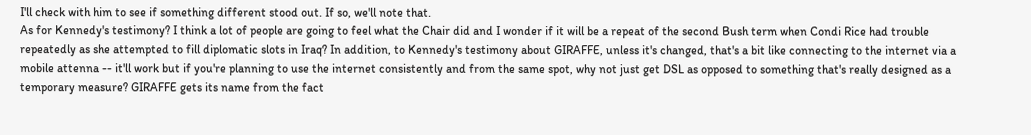I'll check with him to see if something different stood out. If so, we'll note that.
As for Kennedy's testimony? I think a lot of people are going to feel what the Chair did and I wonder if it will be a repeat of the second Bush term when Condi Rice had trouble repeatedly as she attempted to fill diplomatic slots in Iraq? In addition, to Kennedy's testimony about GIRAFFE, unless it's changed, that's a bit like connecting to the internet via a mobile attenna -- it'll work but if you're planning to use the internet consistently and from the same spot, why not just get DSL as opposed to something that's really designed as a temporary measure? GIRAFFE gets its name from the fact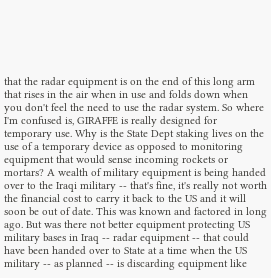that the radar equipment is on the end of this long arm that rises in the air when in use and folds down when you don't feel the need to use the radar system. So where I'm confused is, GIRAFFE is really designed for temporary use. Why is the State Dept staking lives on the use of a temporary device as opposed to monitoring equipment that would sense incoming rockets or mortars? A wealth of military equipment is being handed over to the Iraqi military -- that's fine, it's really not worth the financial cost to carry it back to the US and it will soon be out of date. This was known and factored in long ago. But was there not better equipment protecting US military bases in Iraq -- radar equipment -- that could have been handed over to State at a time when the US military -- as planned -- is discarding equipment like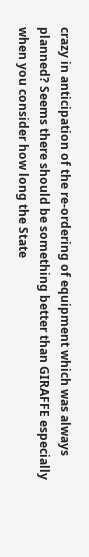crazy in anticipation of the re-ordering of equipment which was always planned? Seems there should be something better than GIRAFFE especially when you consider how long the State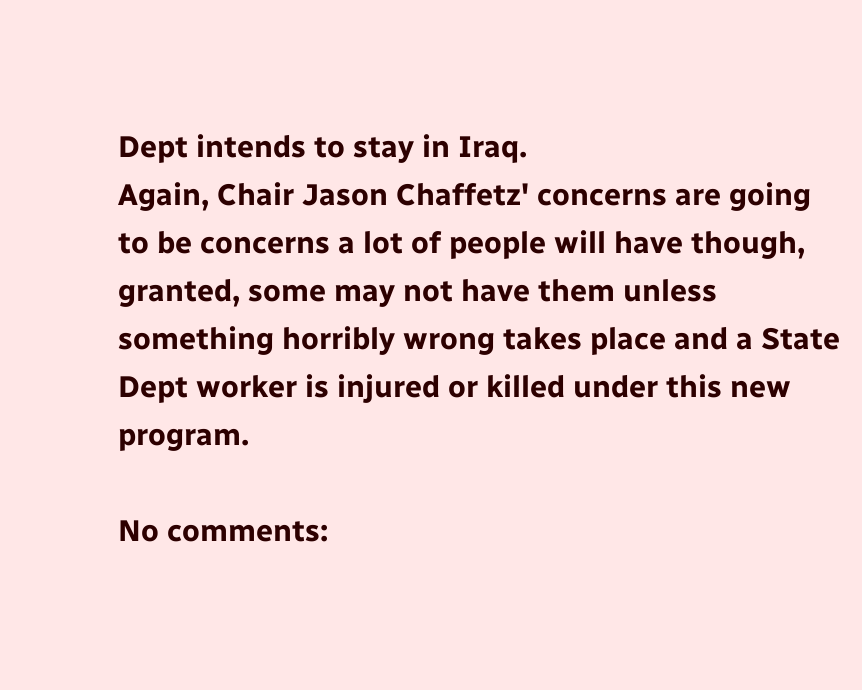Dept intends to stay in Iraq.
Again, Chair Jason Chaffetz' concerns are going to be concerns a lot of people will have though, granted, some may not have them unless something horribly wrong takes place and a State Dept worker is injured or killed under this new program.

No comments: